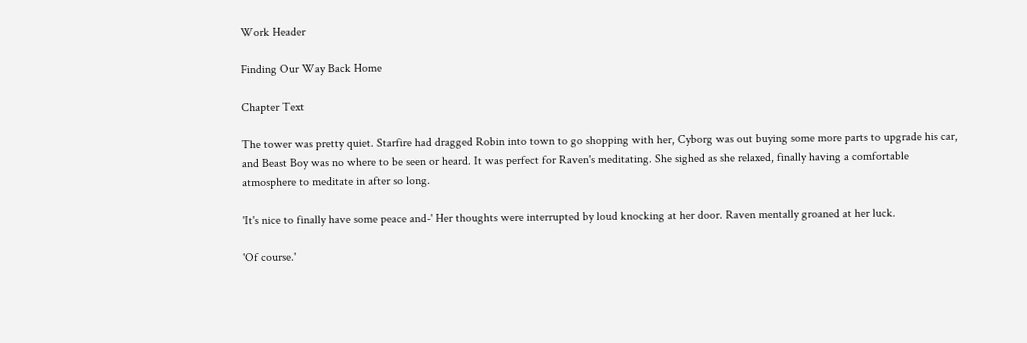Work Header

Finding Our Way Back Home

Chapter Text

The tower was pretty quiet. Starfire had dragged Robin into town to go shopping with her, Cyborg was out buying some more parts to upgrade his car, and Beast Boy was no where to be seen or heard. It was perfect for Raven's meditating. She sighed as she relaxed, finally having a comfortable atmosphere to meditate in after so long.

'It's nice to finally have some peace and-' Her thoughts were interrupted by loud knocking at her door. Raven mentally groaned at her luck.

'Of course.'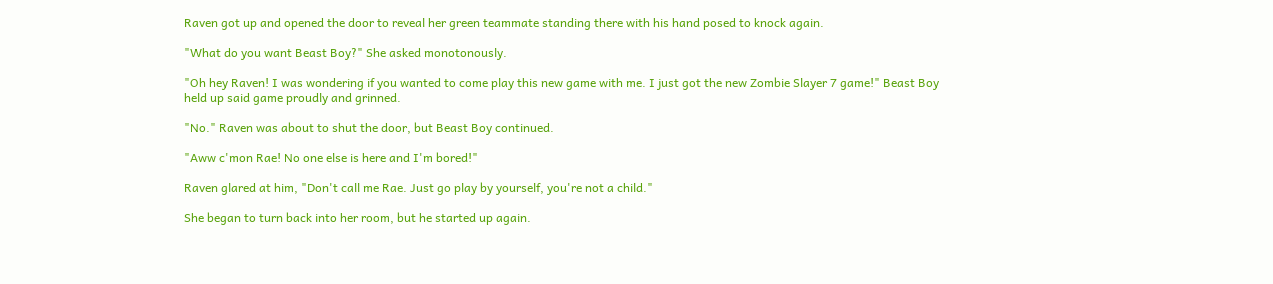Raven got up and opened the door to reveal her green teammate standing there with his hand posed to knock again.

"What do you want Beast Boy?" She asked monotonously.

"Oh hey Raven! I was wondering if you wanted to come play this new game with me. I just got the new Zombie Slayer 7 game!" Beast Boy held up said game proudly and grinned.

"No." Raven was about to shut the door, but Beast Boy continued.

"Aww c'mon Rae! No one else is here and I'm bored!"

Raven glared at him, "Don't call me Rae. Just go play by yourself, you're not a child."

She began to turn back into her room, but he started up again.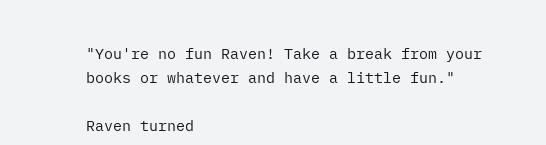"You're no fun Raven! Take a break from your books or whatever and have a little fun."

Raven turned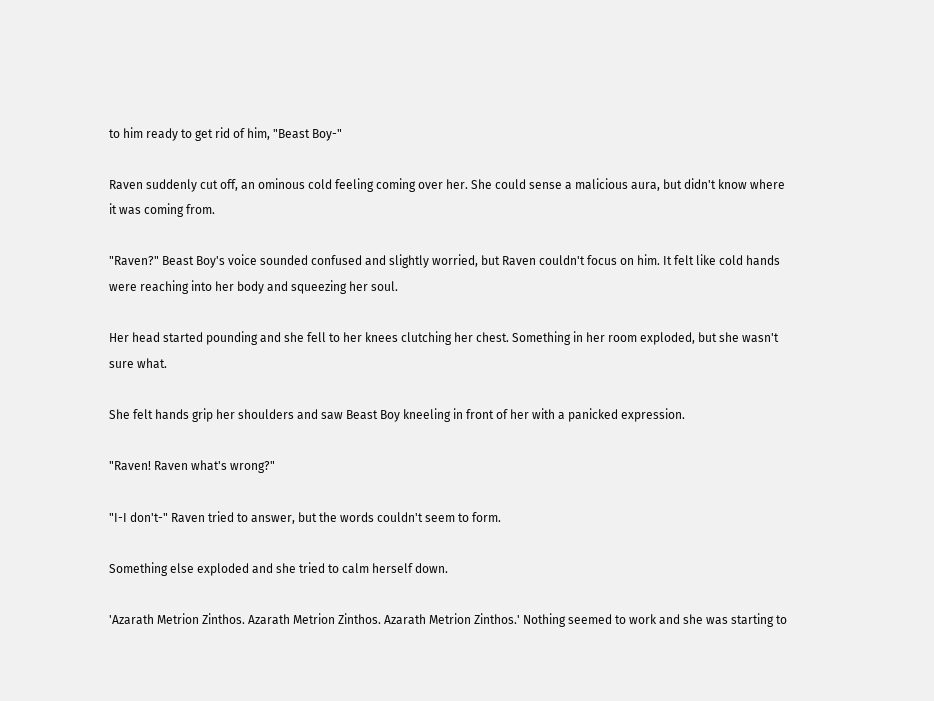to him ready to get rid of him, "Beast Boy-"

Raven suddenly cut off, an ominous cold feeling coming over her. She could sense a malicious aura, but didn't know where it was coming from.

"Raven?" Beast Boy's voice sounded confused and slightly worried, but Raven couldn't focus on him. It felt like cold hands were reaching into her body and squeezing her soul.

Her head started pounding and she fell to her knees clutching her chest. Something in her room exploded, but she wasn't sure what.

She felt hands grip her shoulders and saw Beast Boy kneeling in front of her with a panicked expression.

"Raven! Raven what's wrong?"

"I-I don't-" Raven tried to answer, but the words couldn't seem to form.

Something else exploded and she tried to calm herself down.

'Azarath Metrion Zinthos. Azarath Metrion Zinthos. Azarath Metrion Zinthos.' Nothing seemed to work and she was starting to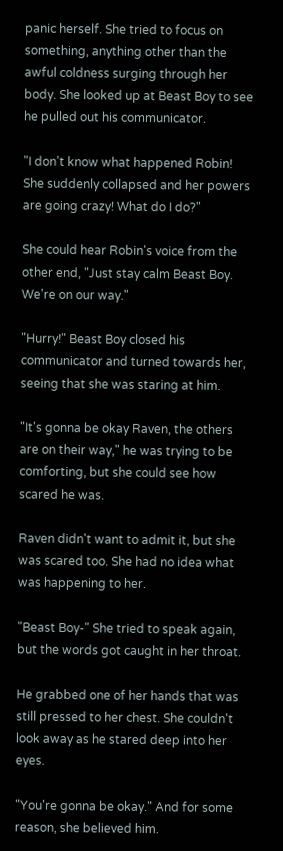panic herself. She tried to focus on something, anything other than the awful coldness surging through her body. She looked up at Beast Boy to see he pulled out his communicator.

"I don't know what happened Robin! She suddenly collapsed and her powers are going crazy! What do I do?"

She could hear Robin's voice from the other end, "Just stay calm Beast Boy. We're on our way."

"Hurry!" Beast Boy closed his communicator and turned towards her, seeing that she was staring at him.

"It's gonna be okay Raven, the others are on their way," he was trying to be comforting, but she could see how scared he was.

Raven didn't want to admit it, but she was scared too. She had no idea what was happening to her.

"Beast Boy-" She tried to speak again, but the words got caught in her throat.

He grabbed one of her hands that was still pressed to her chest. She couldn't look away as he stared deep into her eyes.

"You're gonna be okay." And for some reason, she believed him.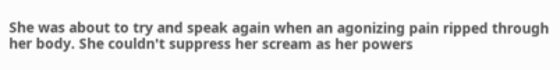She was about to try and speak again when an agonizing pain ripped through her body. She couldn't suppress her scream as her powers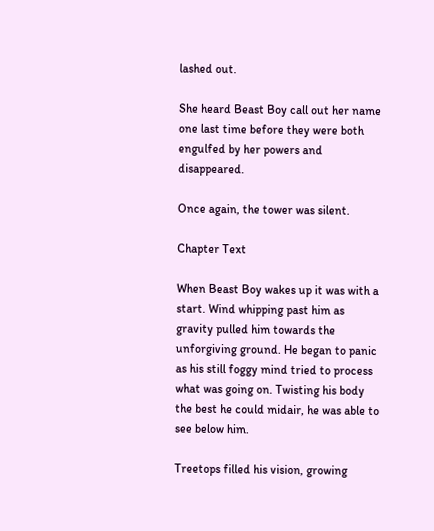lashed out.

She heard Beast Boy call out her name one last time before they were both engulfed by her powers and disappeared.

Once again, the tower was silent.

Chapter Text

When Beast Boy wakes up it was with a start. Wind whipping past him as gravity pulled him towards the unforgiving ground. He began to panic as his still foggy mind tried to process what was going on. Twisting his body the best he could midair, he was able to see below him.

Treetops filled his vision, growing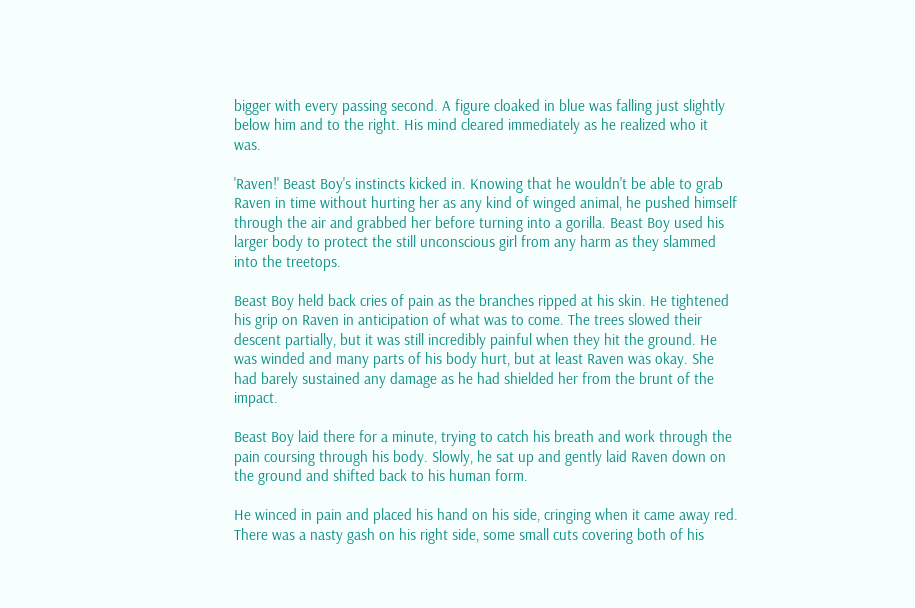bigger with every passing second. A figure cloaked in blue was falling just slightly below him and to the right. His mind cleared immediately as he realized who it was.

'Raven!' Beast Boy's instincts kicked in. Knowing that he wouldn't be able to grab Raven in time without hurting her as any kind of winged animal, he pushed himself through the air and grabbed her before turning into a gorilla. Beast Boy used his larger body to protect the still unconscious girl from any harm as they slammed into the treetops.

Beast Boy held back cries of pain as the branches ripped at his skin. He tightened his grip on Raven in anticipation of what was to come. The trees slowed their descent partially, but it was still incredibly painful when they hit the ground. He was winded and many parts of his body hurt, but at least Raven was okay. She had barely sustained any damage as he had shielded her from the brunt of the impact.

Beast Boy laid there for a minute, trying to catch his breath and work through the pain coursing through his body. Slowly, he sat up and gently laid Raven down on the ground and shifted back to his human form.

He winced in pain and placed his hand on his side, cringing when it came away red. There was a nasty gash on his right side, some small cuts covering both of his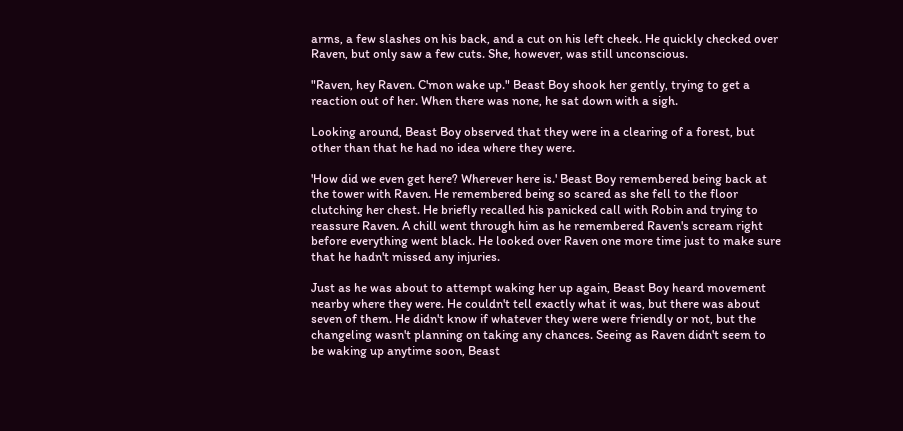arms, a few slashes on his back, and a cut on his left cheek. He quickly checked over Raven, but only saw a few cuts. She, however, was still unconscious.

"Raven, hey Raven. C'mon wake up." Beast Boy shook her gently, trying to get a reaction out of her. When there was none, he sat down with a sigh.

Looking around, Beast Boy observed that they were in a clearing of a forest, but other than that he had no idea where they were.

'How did we even get here? Wherever here is.' Beast Boy remembered being back at the tower with Raven. He remembered being so scared as she fell to the floor clutching her chest. He briefly recalled his panicked call with Robin and trying to reassure Raven. A chill went through him as he remembered Raven's scream right before everything went black. He looked over Raven one more time just to make sure that he hadn't missed any injuries.

Just as he was about to attempt waking her up again, Beast Boy heard movement nearby where they were. He couldn't tell exactly what it was, but there was about seven of them. He didn't know if whatever they were were friendly or not, but the changeling wasn't planning on taking any chances. Seeing as Raven didn't seem to be waking up anytime soon, Beast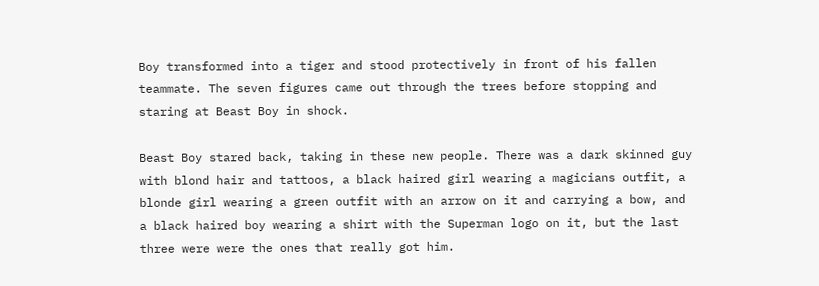Boy transformed into a tiger and stood protectively in front of his fallen teammate. The seven figures came out through the trees before stopping and staring at Beast Boy in shock.

Beast Boy stared back, taking in these new people. There was a dark skinned guy with blond hair and tattoos, a black haired girl wearing a magicians outfit, a blonde girl wearing a green outfit with an arrow on it and carrying a bow, and a black haired boy wearing a shirt with the Superman logo on it, but the last three were were the ones that really got him.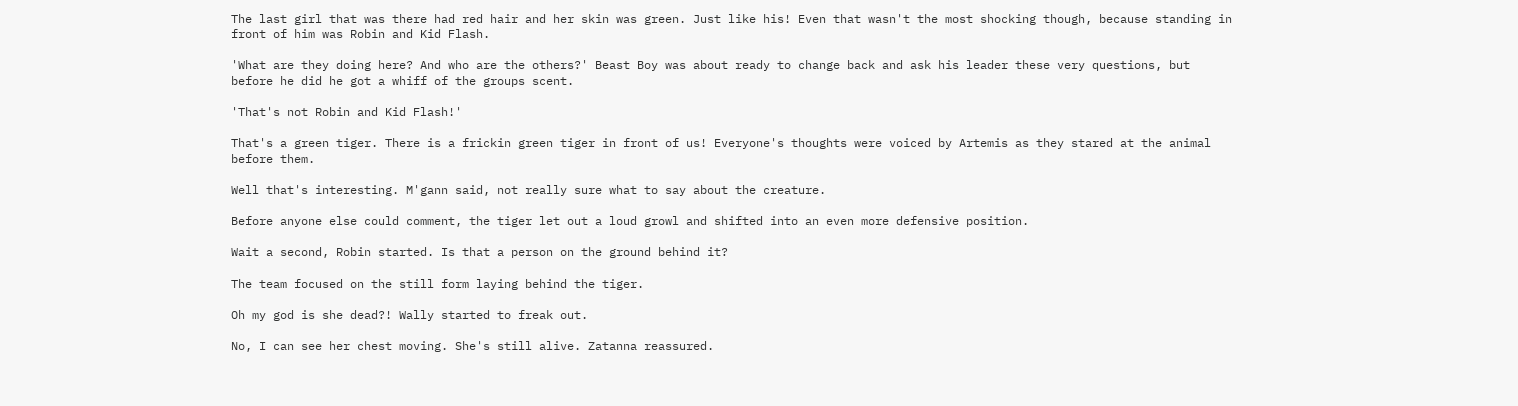The last girl that was there had red hair and her skin was green. Just like his! Even that wasn't the most shocking though, because standing in front of him was Robin and Kid Flash.

'What are they doing here? And who are the others?' Beast Boy was about ready to change back and ask his leader these very questions, but before he did he got a whiff of the groups scent.

'That's not Robin and Kid Flash!'

That's a green tiger. There is a frickin green tiger in front of us! Everyone's thoughts were voiced by Artemis as they stared at the animal before them.

Well that's interesting. M'gann said, not really sure what to say about the creature.

Before anyone else could comment, the tiger let out a loud growl and shifted into an even more defensive position.

Wait a second, Robin started. Is that a person on the ground behind it?

The team focused on the still form laying behind the tiger.

Oh my god is she dead?! Wally started to freak out.

No, I can see her chest moving. She's still alive. Zatanna reassured.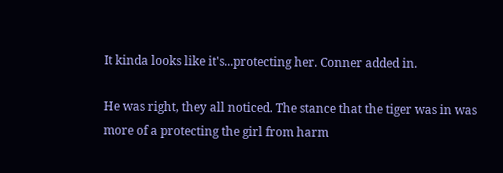It kinda looks like it's...protecting her. Conner added in.

He was right, they all noticed. The stance that the tiger was in was more of a protecting the girl from harm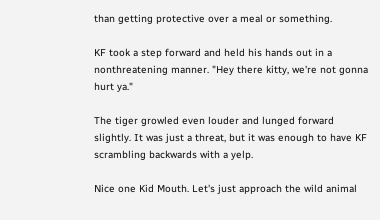than getting protective over a meal or something.

KF took a step forward and held his hands out in a nonthreatening manner. "Hey there kitty, we're not gonna hurt ya."

The tiger growled even louder and lunged forward slightly. It was just a threat, but it was enough to have KF scrambling backwards with a yelp.

Nice one Kid Mouth. Let's just approach the wild animal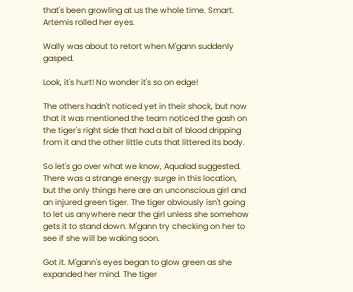that's been growling at us the whole time. Smart. Artemis rolled her eyes.

Wally was about to retort when M'gann suddenly gasped.

Look, it's hurt! No wonder it's so on edge!

The others hadn't noticed yet in their shock, but now that it was mentioned the team noticed the gash on the tiger's right side that had a bit of blood dripping from it and the other little cuts that littered its body.

So let's go over what we know, Aqualad suggested. There was a strange energy surge in this location, but the only things here are an unconscious girl and an injured green tiger. The tiger obviously isn't going to let us anywhere near the girl unless she somehow gets it to stand down. M'gann try checking on her to see if she will be waking soon.

Got it. M'gann's eyes began to glow green as she expanded her mind. The tiger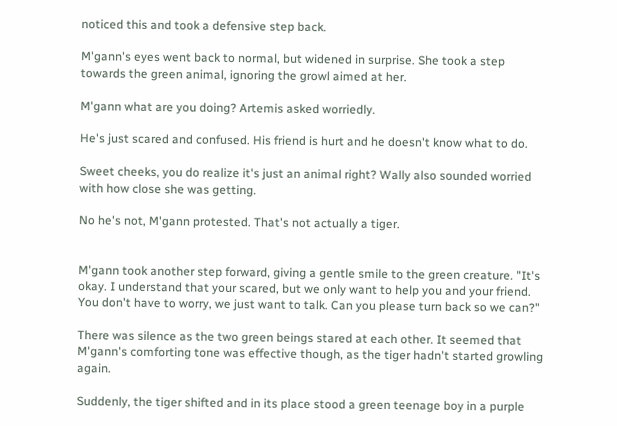noticed this and took a defensive step back.

M'gann's eyes went back to normal, but widened in surprise. She took a step towards the green animal, ignoring the growl aimed at her.

M'gann what are you doing? Artemis asked worriedly.

He's just scared and confused. His friend is hurt and he doesn't know what to do.

Sweet cheeks, you do realize it's just an animal right? Wally also sounded worried with how close she was getting.

No he's not, M'gann protested. That's not actually a tiger.


M'gann took another step forward, giving a gentle smile to the green creature. "It's okay. I understand that your scared, but we only want to help you and your friend. You don't have to worry, we just want to talk. Can you please turn back so we can?"

There was silence as the two green beings stared at each other. It seemed that M'gann's comforting tone was effective though, as the tiger hadn't started growling again.

Suddenly, the tiger shifted and in its place stood a green teenage boy in a purple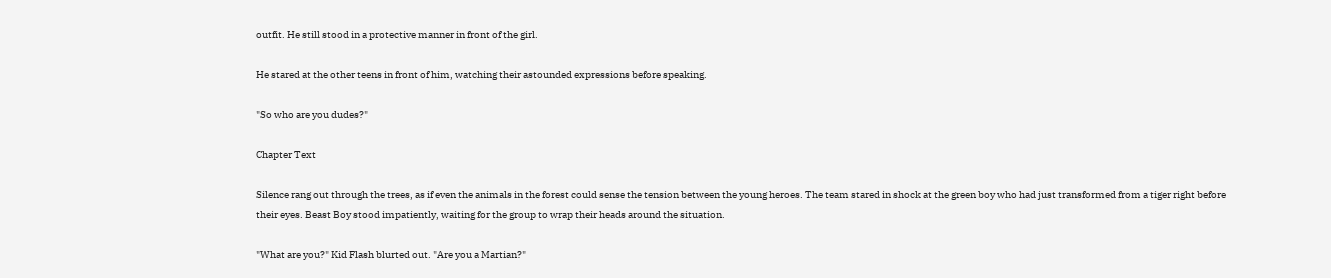outfit. He still stood in a protective manner in front of the girl.

He stared at the other teens in front of him, watching their astounded expressions before speaking.

"So who are you dudes?"

Chapter Text

Silence rang out through the trees, as if even the animals in the forest could sense the tension between the young heroes. The team stared in shock at the green boy who had just transformed from a tiger right before their eyes. Beast Boy stood impatiently, waiting for the group to wrap their heads around the situation.

"What are you?" Kid Flash blurted out. "Are you a Martian?"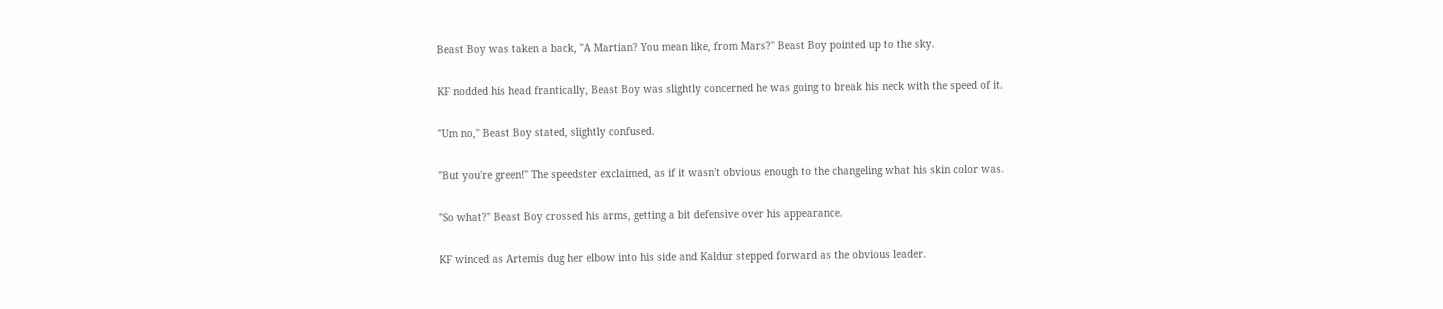Beast Boy was taken a back, "A Martian? You mean like, from Mars?" Beast Boy pointed up to the sky.

KF nodded his head frantically, Beast Boy was slightly concerned he was going to break his neck with the speed of it.

"Um no," Beast Boy stated, slightly confused.

"But you're green!" The speedster exclaimed, as if it wasn't obvious enough to the changeling what his skin color was.

"So what?" Beast Boy crossed his arms, getting a bit defensive over his appearance.

KF winced as Artemis dug her elbow into his side and Kaldur stepped forward as the obvious leader.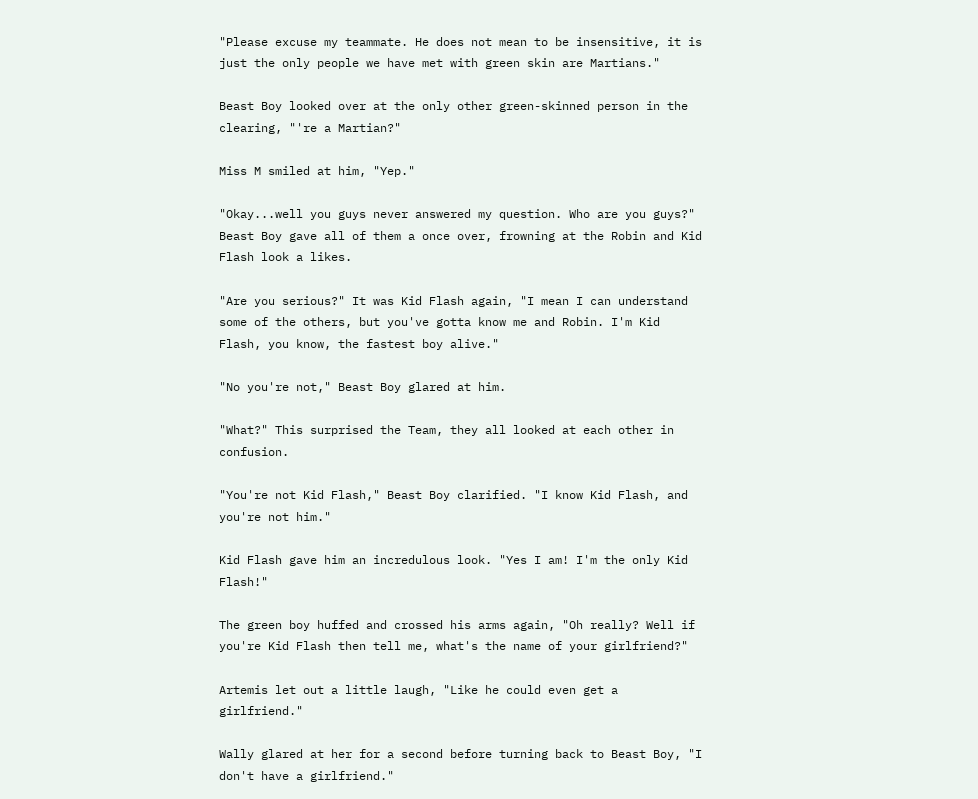"Please excuse my teammate. He does not mean to be insensitive, it is just the only people we have met with green skin are Martians."

Beast Boy looked over at the only other green-skinned person in the clearing, "'re a Martian?"

Miss M smiled at him, "Yep."

"Okay...well you guys never answered my question. Who are you guys?" Beast Boy gave all of them a once over, frowning at the Robin and Kid Flash look a likes.

"Are you serious?" It was Kid Flash again, "I mean I can understand some of the others, but you've gotta know me and Robin. I'm Kid Flash, you know, the fastest boy alive."

"No you're not," Beast Boy glared at him.

"What?" This surprised the Team, they all looked at each other in confusion.

"You're not Kid Flash," Beast Boy clarified. "I know Kid Flash, and you're not him."

Kid Flash gave him an incredulous look. "Yes I am! I'm the only Kid Flash!"

The green boy huffed and crossed his arms again, "Oh really? Well if you're Kid Flash then tell me, what's the name of your girlfriend?"

Artemis let out a little laugh, "Like he could even get a girlfriend."

Wally glared at her for a second before turning back to Beast Boy, "I don't have a girlfriend."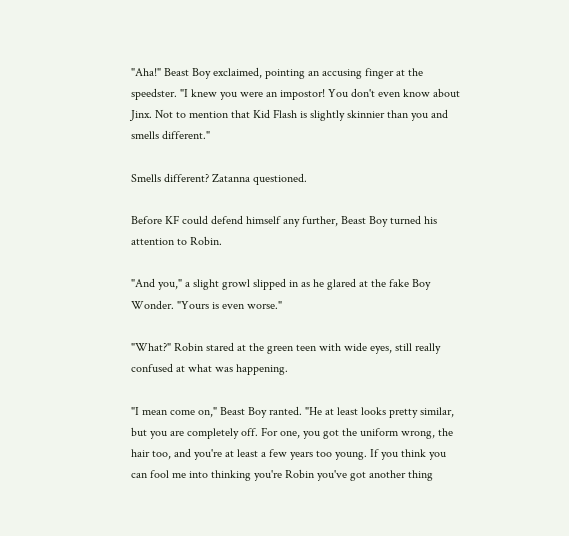"Aha!" Beast Boy exclaimed, pointing an accusing finger at the speedster. "I knew you were an impostor! You don't even know about Jinx. Not to mention that Kid Flash is slightly skinnier than you and smells different."

Smells different? Zatanna questioned.

Before KF could defend himself any further, Beast Boy turned his attention to Robin.

"And you," a slight growl slipped in as he glared at the fake Boy Wonder. "Yours is even worse."

"What?" Robin stared at the green teen with wide eyes, still really confused at what was happening.

"I mean come on," Beast Boy ranted. "He at least looks pretty similar, but you are completely off. For one, you got the uniform wrong, the hair too, and you're at least a few years too young. If you think you can fool me into thinking you're Robin you've got another thing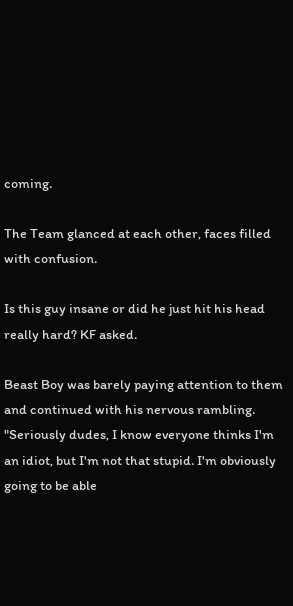coming.

The Team glanced at each other, faces filled with confusion.

Is this guy insane or did he just hit his head really hard? KF asked.

Beast Boy was barely paying attention to them and continued with his nervous rambling. "Seriously dudes, I know everyone thinks I'm an idiot, but I'm not that stupid. I'm obviously going to be able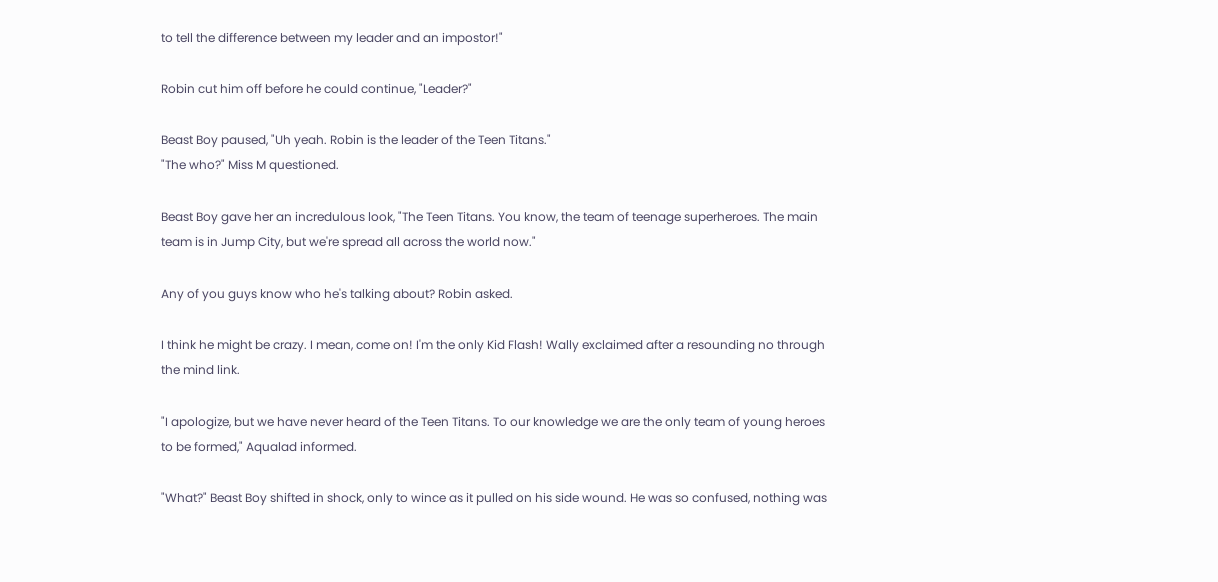to tell the difference between my leader and an impostor!"

Robin cut him off before he could continue, "Leader?"

Beast Boy paused, "Uh yeah. Robin is the leader of the Teen Titans."
"The who?" Miss M questioned.

Beast Boy gave her an incredulous look, "The Teen Titans. You know, the team of teenage superheroes. The main team is in Jump City, but we're spread all across the world now."

Any of you guys know who he's talking about? Robin asked.

I think he might be crazy. I mean, come on! I'm the only Kid Flash! Wally exclaimed after a resounding no through the mind link.

"I apologize, but we have never heard of the Teen Titans. To our knowledge we are the only team of young heroes to be formed," Aqualad informed.

"What?" Beast Boy shifted in shock, only to wince as it pulled on his side wound. He was so confused, nothing was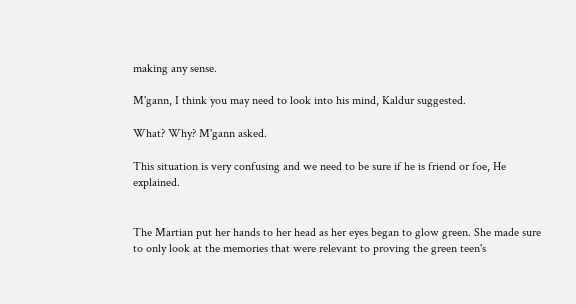making any sense.

M'gann, I think you may need to look into his mind, Kaldur suggested.

What? Why? M'gann asked.

This situation is very confusing and we need to be sure if he is friend or foe, He explained.


The Martian put her hands to her head as her eyes began to glow green. She made sure to only look at the memories that were relevant to proving the green teen's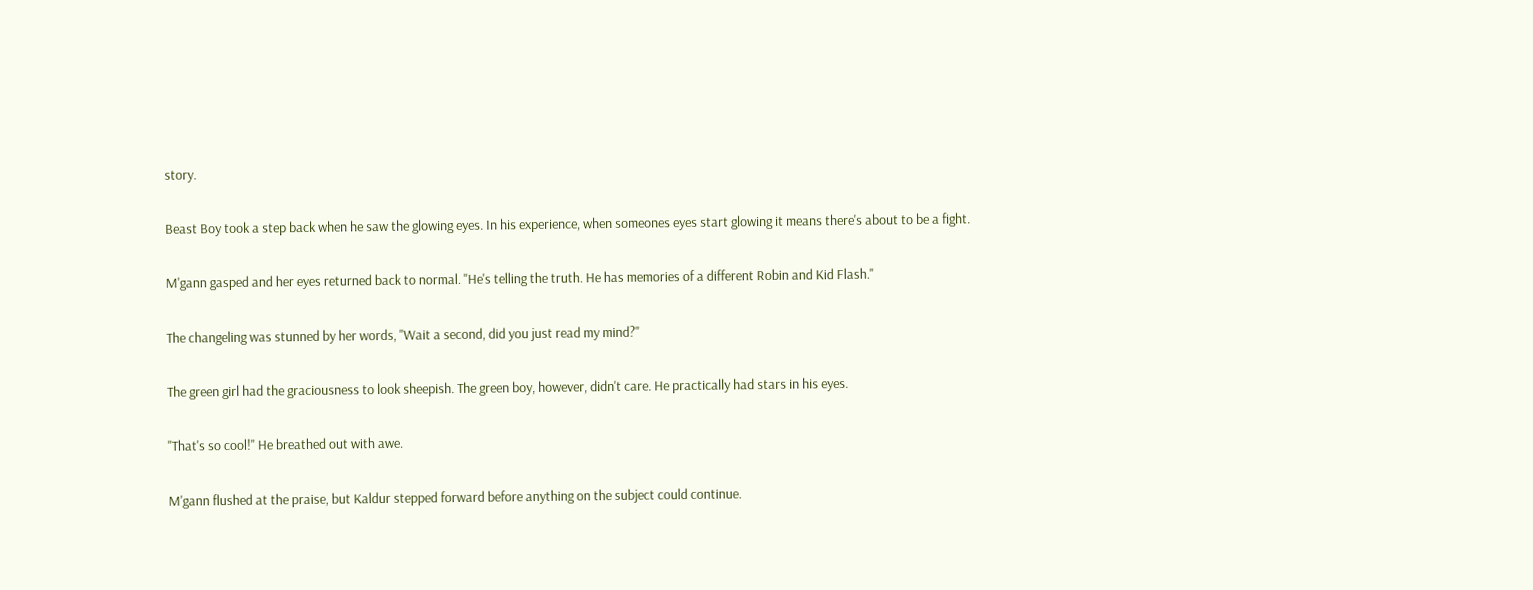story.

Beast Boy took a step back when he saw the glowing eyes. In his experience, when someones eyes start glowing it means there's about to be a fight.

M'gann gasped and her eyes returned back to normal. "He's telling the truth. He has memories of a different Robin and Kid Flash."

The changeling was stunned by her words, "Wait a second, did you just read my mind?"

The green girl had the graciousness to look sheepish. The green boy, however, didn't care. He practically had stars in his eyes.

"That's so cool!" He breathed out with awe.

M'gann flushed at the praise, but Kaldur stepped forward before anything on the subject could continue.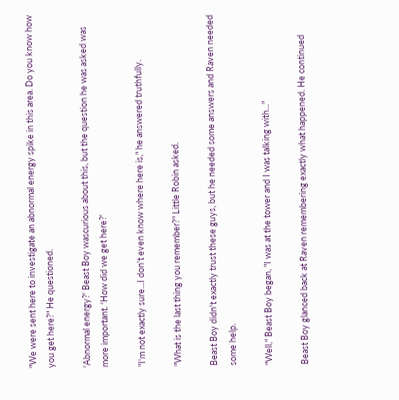"We were sent here to investigate an abnormal energy spike in this area. Do you know how you get here?" He questioned.

'Abnormal energy?' Beast Boy wascurious about this, but the question he was asked was more important. 'How did we get here?'

"I'm not exactly sure...I don't even know where here is," he answered truthfully.

"What is the last thing you remember?" Little Robin asked.

Beast Boy didn't exactly trust these guys, but he needed some answers and Raven needed some help.

"Well," Beast Boy began, "I was at the tower and I was talking with..."

Beast Boy glanced back at Raven remembering exactly what happened. He continued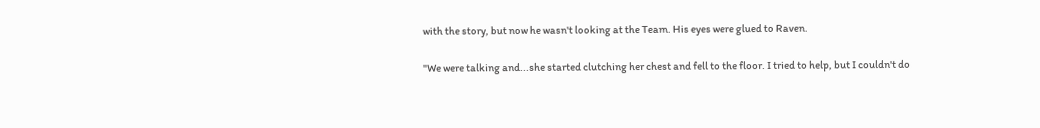with the story, but now he wasn't looking at the Team. His eyes were glued to Raven.

"We were talking and...she started clutching her chest and fell to the floor. I tried to help, but I couldn't do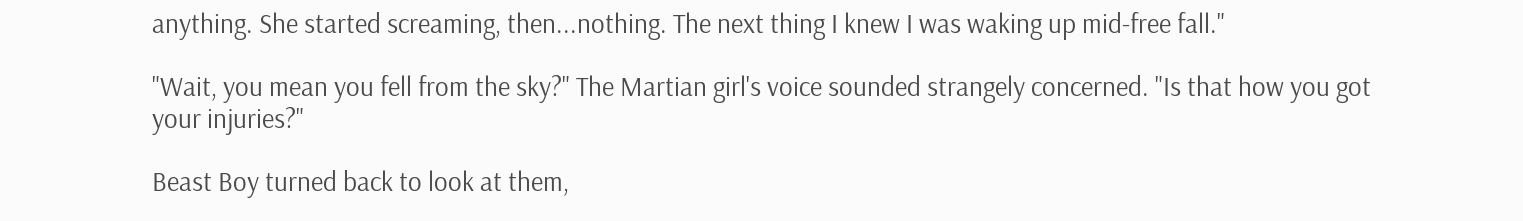anything. She started screaming, then...nothing. The next thing I knew I was waking up mid-free fall."

"Wait, you mean you fell from the sky?" The Martian girl's voice sounded strangely concerned. "Is that how you got your injuries?"

Beast Boy turned back to look at them,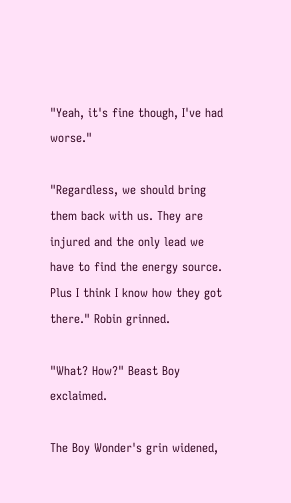"Yeah, it's fine though, I've had worse."

"Regardless, we should bring them back with us. They are injured and the only lead we have to find the energy source. Plus I think I know how they got there." Robin grinned.

"What? How?" Beast Boy exclaimed.

The Boy Wonder's grin widened,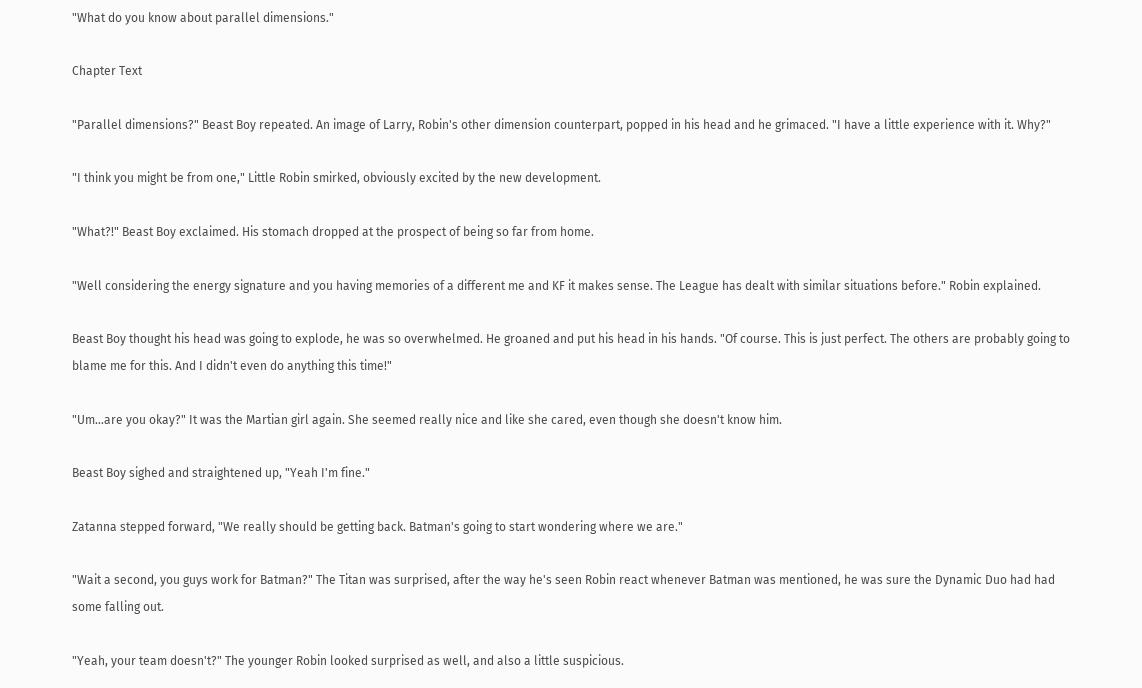"What do you know about parallel dimensions."

Chapter Text

"Parallel dimensions?" Beast Boy repeated. An image of Larry, Robin's other dimension counterpart, popped in his head and he grimaced. "I have a little experience with it. Why?"

"I think you might be from one," Little Robin smirked, obviously excited by the new development.

"What?!" Beast Boy exclaimed. His stomach dropped at the prospect of being so far from home.

"Well considering the energy signature and you having memories of a different me and KF it makes sense. The League has dealt with similar situations before." Robin explained.

Beast Boy thought his head was going to explode, he was so overwhelmed. He groaned and put his head in his hands. "Of course. This is just perfect. The others are probably going to blame me for this. And I didn't even do anything this time!"

"Um...are you okay?" It was the Martian girl again. She seemed really nice and like she cared, even though she doesn't know him.

Beast Boy sighed and straightened up, "Yeah I'm fine."

Zatanna stepped forward, "We really should be getting back. Batman's going to start wondering where we are."

"Wait a second, you guys work for Batman?" The Titan was surprised, after the way he's seen Robin react whenever Batman was mentioned, he was sure the Dynamic Duo had had some falling out.

"Yeah, your team doesn't?" The younger Robin looked surprised as well, and also a little suspicious.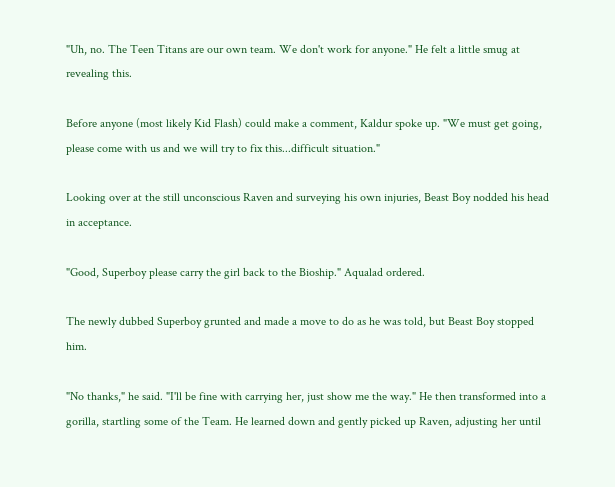"Uh, no. The Teen Titans are our own team. We don't work for anyone." He felt a little smug at revealing this.

Before anyone (most likely Kid Flash) could make a comment, Kaldur spoke up. "We must get going, please come with us and we will try to fix this...difficult situation."

Looking over at the still unconscious Raven and surveying his own injuries, Beast Boy nodded his head in acceptance.

"Good, Superboy please carry the girl back to the Bioship." Aqualad ordered.

The newly dubbed Superboy grunted and made a move to do as he was told, but Beast Boy stopped him.

"No thanks," he said. "I'll be fine with carrying her, just show me the way." He then transformed into a gorilla, startling some of the Team. He learned down and gently picked up Raven, adjusting her until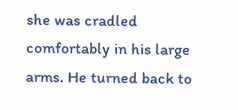she was cradled comfortably in his large arms. He turned back to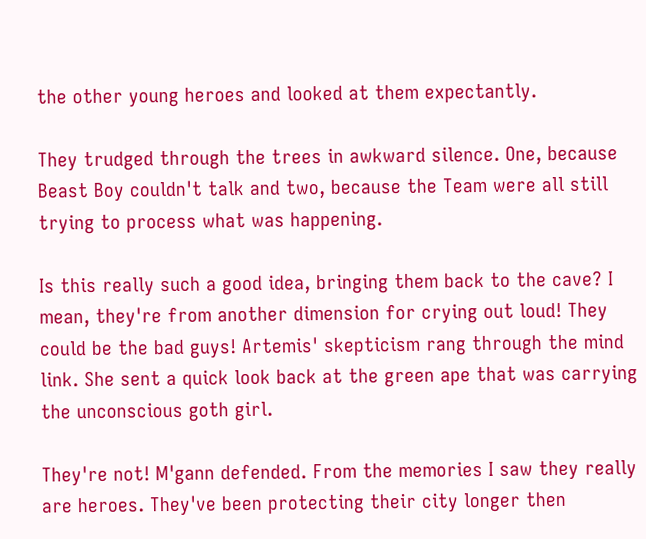the other young heroes and looked at them expectantly.

They trudged through the trees in awkward silence. One, because Beast Boy couldn't talk and two, because the Team were all still trying to process what was happening.

Is this really such a good idea, bringing them back to the cave? I mean, they're from another dimension for crying out loud! They could be the bad guys! Artemis' skepticism rang through the mind link. She sent a quick look back at the green ape that was carrying the unconscious goth girl.

They're not! M'gann defended. From the memories I saw they really are heroes. They've been protecting their city longer then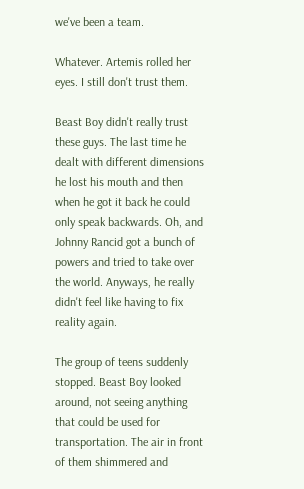we've been a team.

Whatever. Artemis rolled her eyes. I still don't trust them.

Beast Boy didn't really trust these guys. The last time he dealt with different dimensions he lost his mouth and then when he got it back he could only speak backwards. Oh, and Johnny Rancid got a bunch of powers and tried to take over the world. Anyways, he really didn't feel like having to fix reality again.

The group of teens suddenly stopped. Beast Boy looked around, not seeing anything that could be used for transportation. The air in front of them shimmered and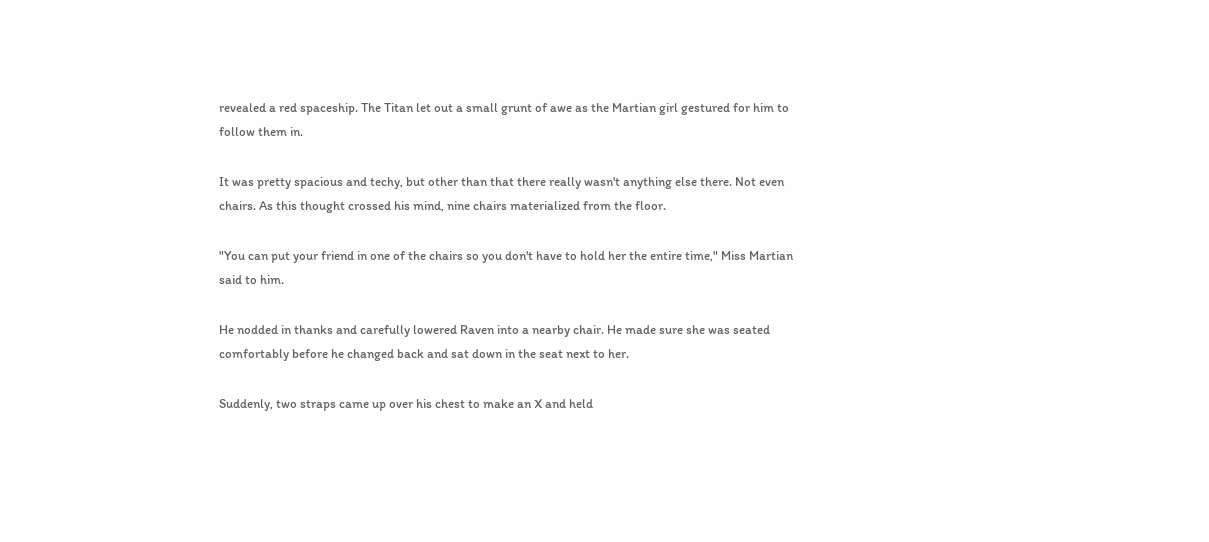revealed a red spaceship. The Titan let out a small grunt of awe as the Martian girl gestured for him to follow them in.

It was pretty spacious and techy, but other than that there really wasn't anything else there. Not even chairs. As this thought crossed his mind, nine chairs materialized from the floor.

"You can put your friend in one of the chairs so you don't have to hold her the entire time," Miss Martian said to him.

He nodded in thanks and carefully lowered Raven into a nearby chair. He made sure she was seated comfortably before he changed back and sat down in the seat next to her.

Suddenly, two straps came up over his chest to make an X and held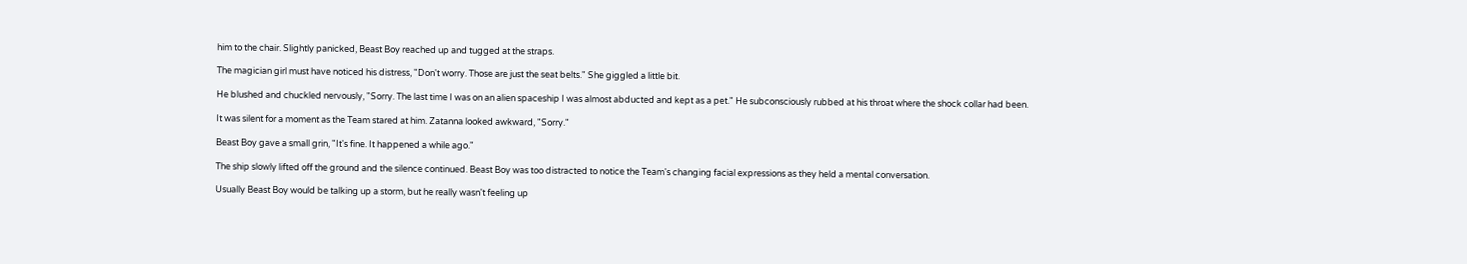him to the chair. Slightly panicked, Beast Boy reached up and tugged at the straps.

The magician girl must have noticed his distress, "Don't worry. Those are just the seat belts." She giggled a little bit.

He blushed and chuckled nervously, "Sorry. The last time I was on an alien spaceship I was almost abducted and kept as a pet." He subconsciously rubbed at his throat where the shock collar had been.

It was silent for a moment as the Team stared at him. Zatanna looked awkward, "Sorry."

Beast Boy gave a small grin, "It's fine. It happened a while ago."

The ship slowly lifted off the ground and the silence continued. Beast Boy was too distracted to notice the Team's changing facial expressions as they held a mental conversation.

Usually Beast Boy would be talking up a storm, but he really wasn't feeling up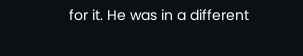for it. He was in a different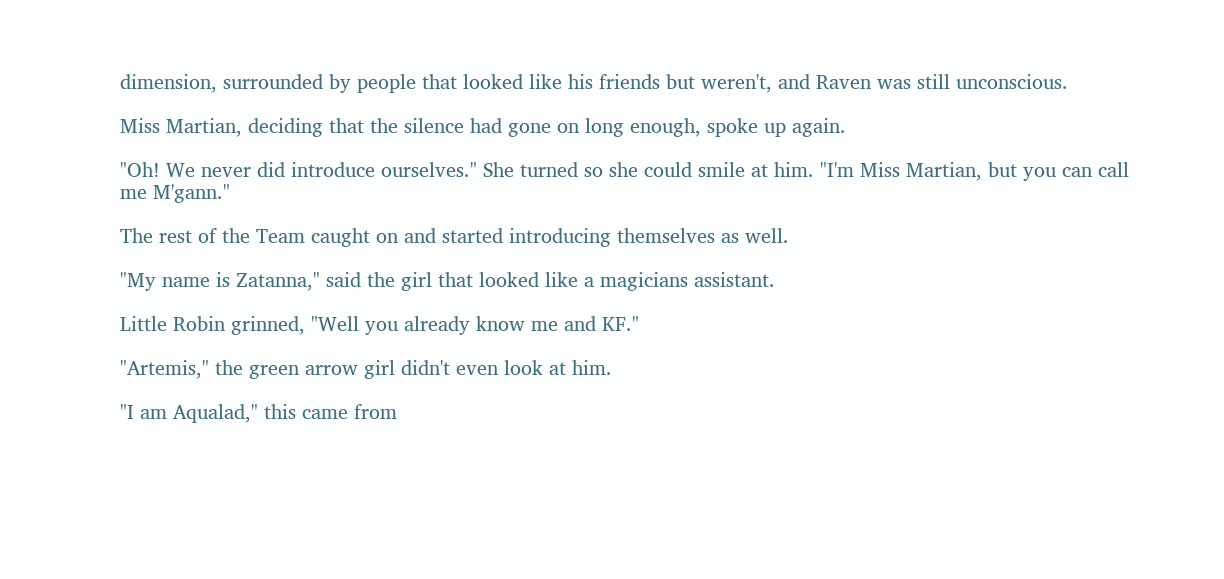dimension, surrounded by people that looked like his friends but weren't, and Raven was still unconscious.

Miss Martian, deciding that the silence had gone on long enough, spoke up again.

"Oh! We never did introduce ourselves." She turned so she could smile at him. "I'm Miss Martian, but you can call me M'gann."

The rest of the Team caught on and started introducing themselves as well.

"My name is Zatanna," said the girl that looked like a magicians assistant.

Little Robin grinned, "Well you already know me and KF."

"Artemis," the green arrow girl didn't even look at him.

"I am Aqualad," this came from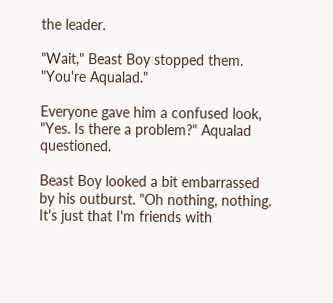the leader.

"Wait," Beast Boy stopped them. "You're Aqualad."

Everyone gave him a confused look, "Yes. Is there a problem?" Aqualad questioned.

Beast Boy looked a bit embarrassed by his outburst. "Oh nothing, nothing. It's just that I'm friends with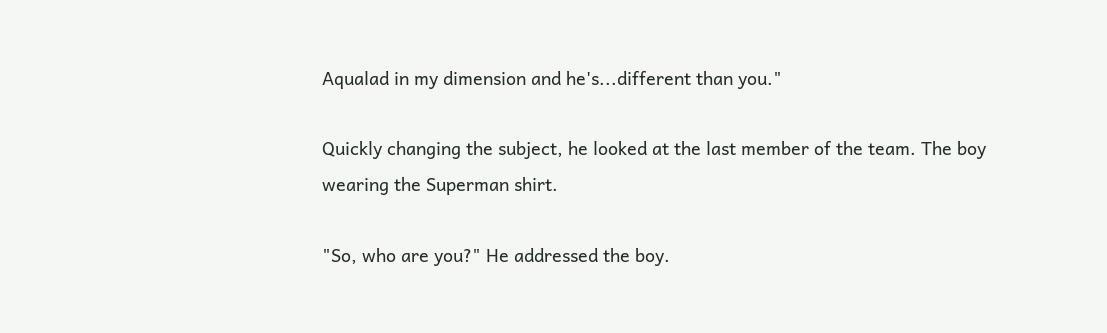Aqualad in my dimension and he's...different than you."

Quickly changing the subject, he looked at the last member of the team. The boy wearing the Superman shirt.

"So, who are you?" He addressed the boy.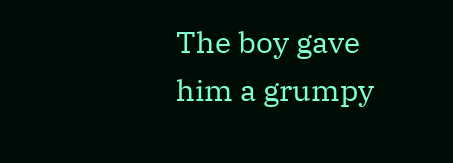The boy gave him a grumpy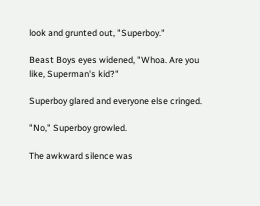look and grunted out, "Superboy."

Beast Boys eyes widened, "Whoa. Are you like, Superman's kid?"

Superboy glared and everyone else cringed.

"No," Superboy growled.

The awkward silence was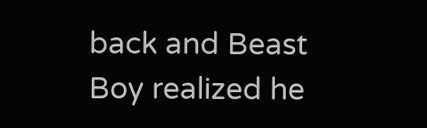back and Beast Boy realized he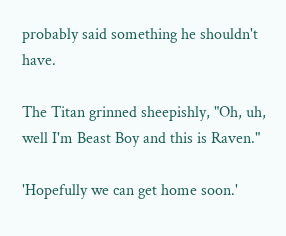probably said something he shouldn't have.

The Titan grinned sheepishly, "Oh, uh, well I'm Beast Boy and this is Raven."

'Hopefully we can get home soon.'